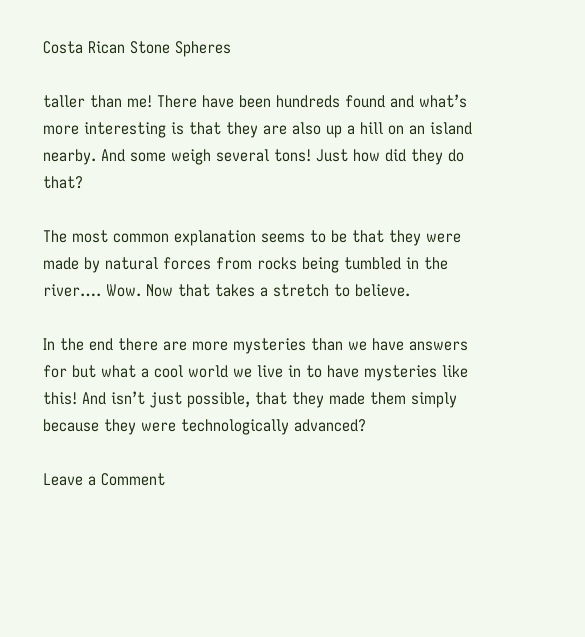Costa Rican Stone Spheres

taller than me! There have been hundreds found and what’s more interesting is that they are also up a hill on an island nearby. And some weigh several tons! Just how did they do that?

The most common explanation seems to be that they were made by natural forces from rocks being tumbled in the river…. Wow. Now that takes a stretch to believe.

In the end there are more mysteries than we have answers for but what a cool world we live in to have mysteries like this! And isn’t just possible, that they made them simply because they were technologically advanced?

Leave a Comment